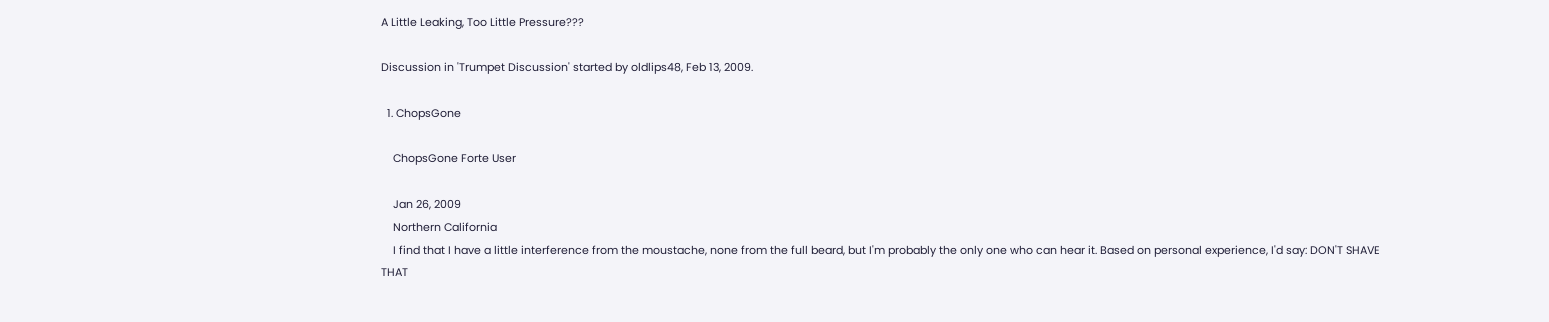A Little Leaking, Too Little Pressure???

Discussion in 'Trumpet Discussion' started by oldlips48, Feb 13, 2009.

  1. ChopsGone

    ChopsGone Forte User

    Jan 26, 2009
    Northern California
    I find that I have a little interference from the moustache, none from the full beard, but I'm probably the only one who can hear it. Based on personal experience, I'd say: DON'T SHAVE THAT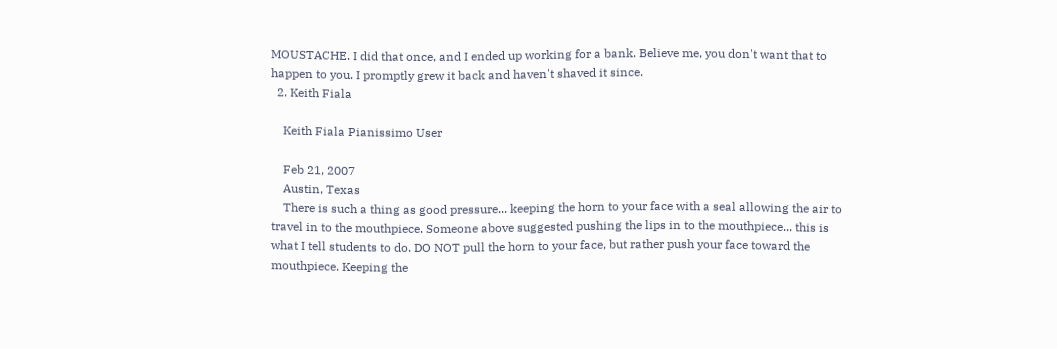MOUSTACHE. I did that once, and I ended up working for a bank. Believe me, you don't want that to happen to you. I promptly grew it back and haven't shaved it since.
  2. Keith Fiala

    Keith Fiala Pianissimo User

    Feb 21, 2007
    Austin, Texas
    There is such a thing as good pressure... keeping the horn to your face with a seal allowing the air to travel in to the mouthpiece. Someone above suggested pushing the lips in to the mouthpiece... this is what I tell students to do. DO NOT pull the horn to your face, but rather push your face toward the mouthpiece. Keeping the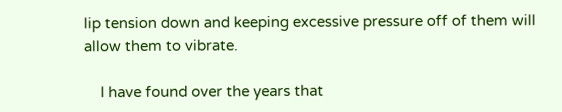lip tension down and keeping excessive pressure off of them will allow them to vibrate.

    I have found over the years that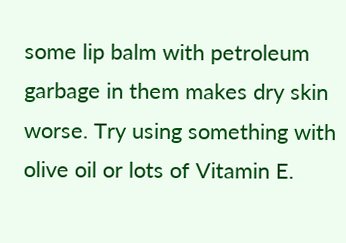some lip balm with petroleum garbage in them makes dry skin worse. Try using something with olive oil or lots of Vitamin E.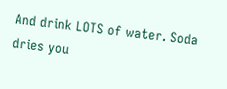And drink LOTS of water. Soda dries you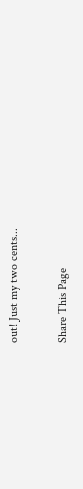out! Just my two cents...

Share This Page